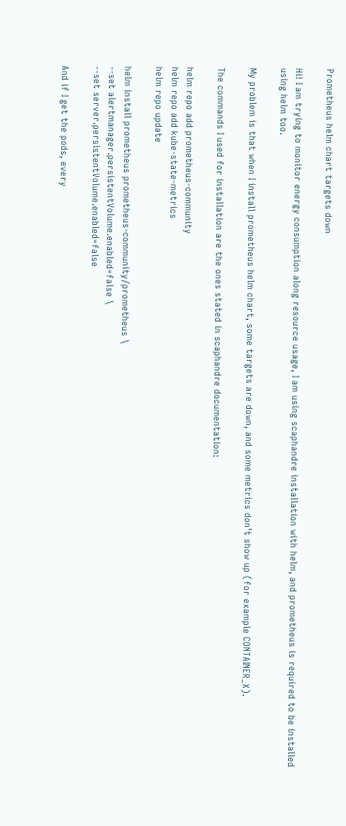Prometheus helm chart targets down

Hi! I am trying to monitor energy consumption along resource usage, I am using scaphandre installation with helm, and prometheus is required to be installed using helm too.

My problem is that when I install prometheus helm chart, some targets are down, and some metrics don’t show up (for example CONTAINER_X).

The commands I used for installation are the ones stated in scaphandre documentation:

helm repo add prometheus-community
helm repo add kube-state-metrics
helm repo update

helm install prometheus prometheus-community/prometheus \
--set alertmanager.persistentVolume.enabled=false \
--set server.persistentVolume.enabled=false

And if I get the pods, every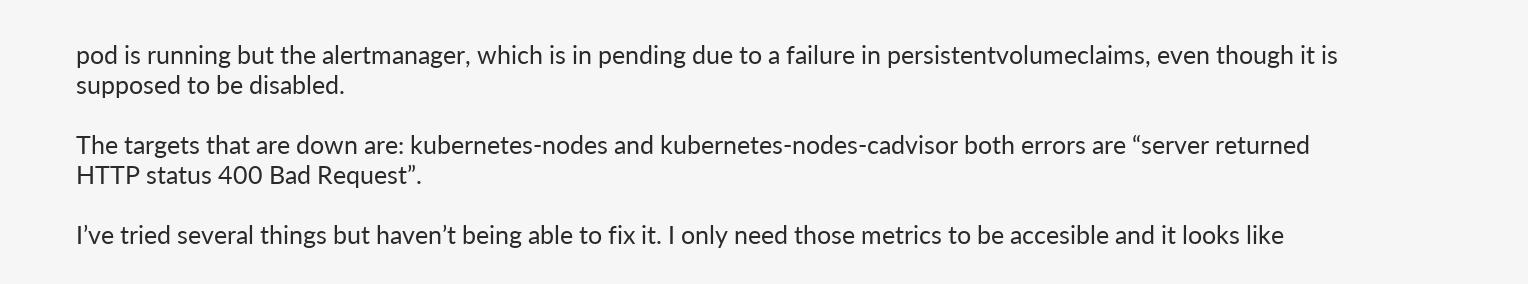pod is running but the alertmanager, which is in pending due to a failure in persistentvolumeclaims, even though it is supposed to be disabled.

The targets that are down are: kubernetes-nodes and kubernetes-nodes-cadvisor both errors are “server returned HTTP status 400 Bad Request”.

I’ve tried several things but haven’t being able to fix it. I only need those metrics to be accesible and it looks like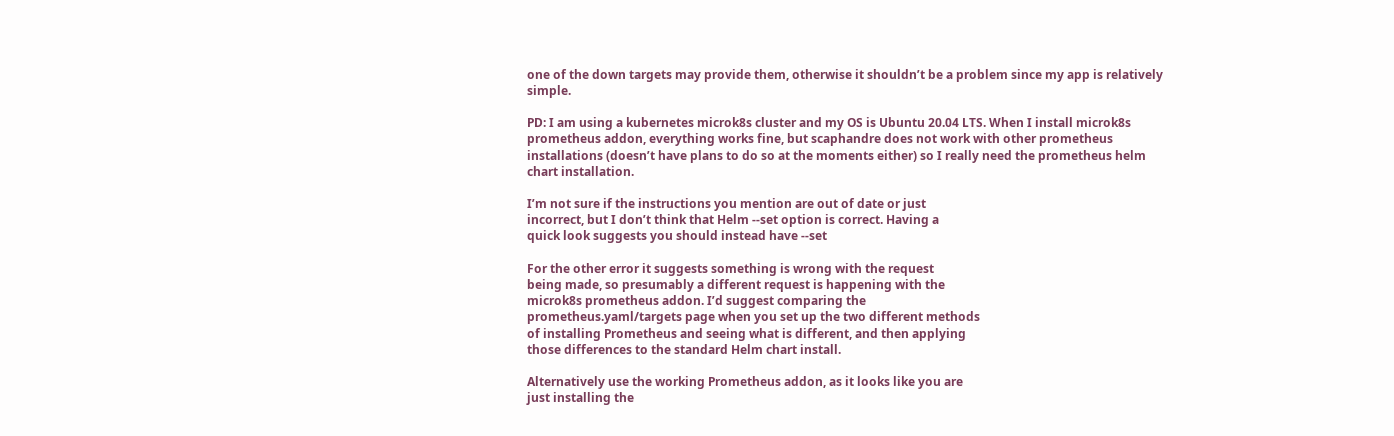one of the down targets may provide them, otherwise it shouldn’t be a problem since my app is relatively simple.

PD: I am using a kubernetes microk8s cluster and my OS is Ubuntu 20.04 LTS. When I install microk8s prometheus addon, everything works fine, but scaphandre does not work with other prometheus installations (doesn’t have plans to do so at the moments either) so I really need the prometheus helm chart installation.

I’m not sure if the instructions you mention are out of date or just
incorrect, but I don’t think that Helm --set option is correct. Having a
quick look suggests you should instead have --set

For the other error it suggests something is wrong with the request
being made, so presumably a different request is happening with the
microk8s prometheus addon. I’d suggest comparing the
prometheus.yaml/targets page when you set up the two different methods
of installing Prometheus and seeing what is different, and then applying
those differences to the standard Helm chart install.

Alternatively use the working Prometheus addon, as it looks like you are
just installing the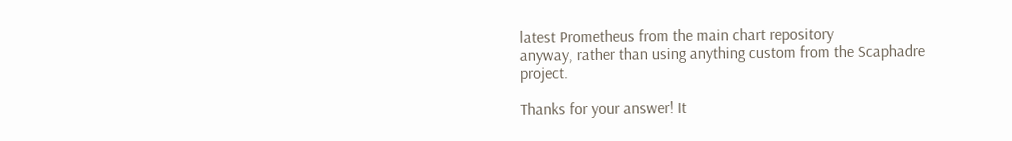latest Prometheus from the main chart repository
anyway, rather than using anything custom from the Scaphadre project.

Thanks for your answer! It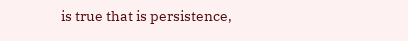is true that is persistence,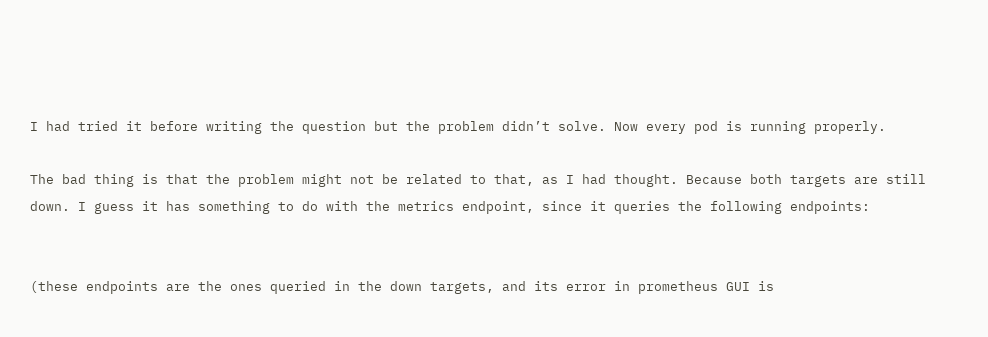I had tried it before writing the question but the problem didn’t solve. Now every pod is running properly.

The bad thing is that the problem might not be related to that, as I had thought. Because both targets are still down. I guess it has something to do with the metrics endpoint, since it queries the following endpoints:


(these endpoints are the ones queried in the down targets, and its error in prometheus GUI is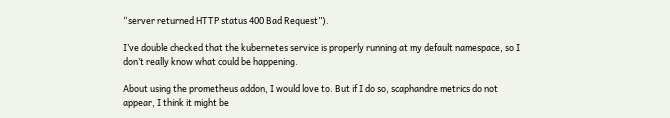“server returned HTTP status 400 Bad Request”).

I’ve double checked that the kubernetes service is properly running at my default namespace, so I don’t really know what could be happening.

About using the prometheus addon, I would love to. But if I do so, scaphandre metrics do not appear, I think it might be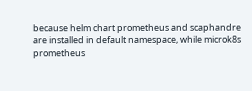because helm chart prometheus and scaphandre are installed in default namespace, while microk8s prometheus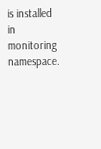is installed in monitoring namespace.